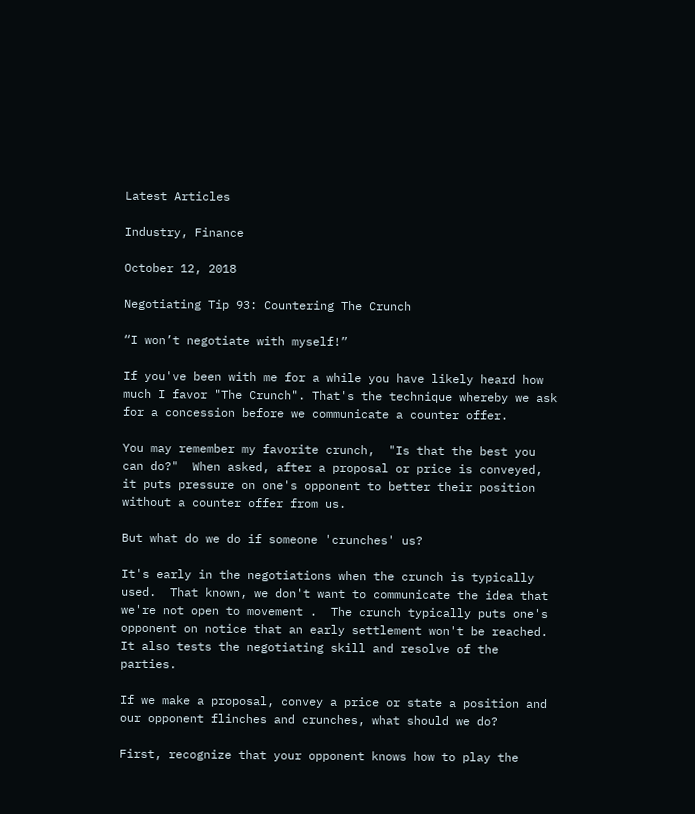Latest Articles

Industry, Finance

October 12, 2018

Negotiating Tip 93: Countering The Crunch

“I won’t negotiate with myself!”

If you've been with me for a while you have likely heard how much I favor "The Crunch". That's the technique whereby we ask for a concession before we communicate a counter offer.

You may remember my favorite crunch,  "Is that the best you can do?"  When asked, after a proposal or price is conveyed, it puts pressure on one's opponent to better their position without a counter offer from us.

But what do we do if someone 'crunches' us?

It's early in the negotiations when the crunch is typically used.  That known, we don't want to communicate the idea that we're not open to movement .  The crunch typically puts one's opponent on notice that an early settlement won't be reached.  It also tests the negotiating skill and resolve of the parties.

If we make a proposal, convey a price or state a position and our opponent flinches and crunches, what should we do?

First, recognize that your opponent knows how to play the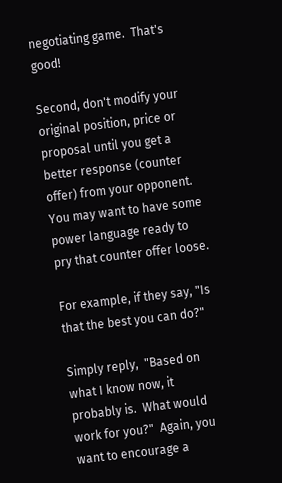negotiating game.  That's good!

Second, don't modify your original position, price or proposal until you get a better response (counter offer) from your opponent.  You may want to have some power language ready to pry that counter offer loose.

For example, if they say, "Is that the best you can do?"

Simply reply,  "Based on what I know now, it probably is.  What would work for you?"  Again, you want to encourage a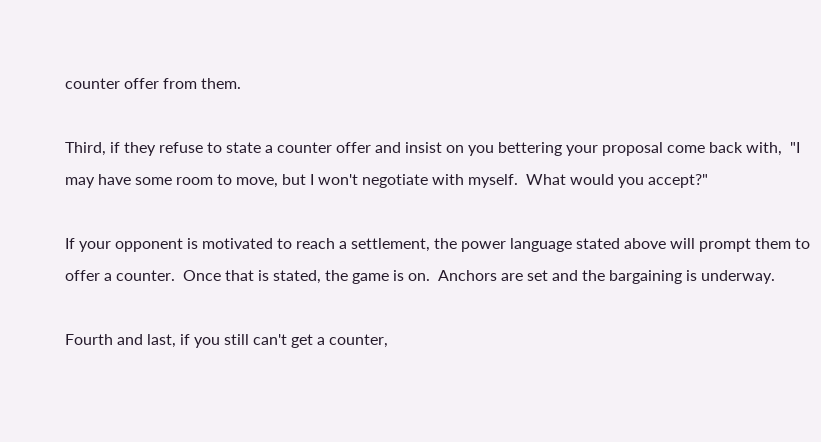counter offer from them.

Third, if they refuse to state a counter offer and insist on you bettering your proposal come back with,  "I may have some room to move, but I won't negotiate with myself.  What would you accept?"

If your opponent is motivated to reach a settlement, the power language stated above will prompt them to offer a counter.  Once that is stated, the game is on.  Anchors are set and the bargaining is underway.

Fourth and last, if you still can't get a counter,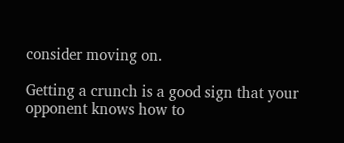consider moving on.

Getting a crunch is a good sign that your opponent knows how to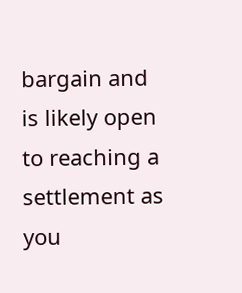bargain and is likely open to reaching a settlement as you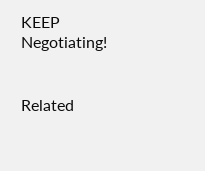KEEP Negotiating!


Related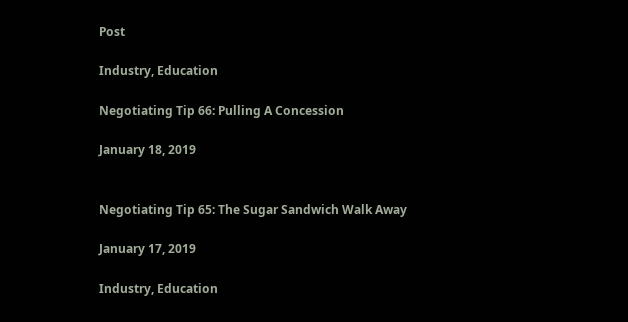Post

Industry, Education

Negotiating Tip 66: Pulling A Concession

January 18, 2019


Negotiating Tip 65: The Sugar Sandwich Walk Away

January 17, 2019

Industry, Education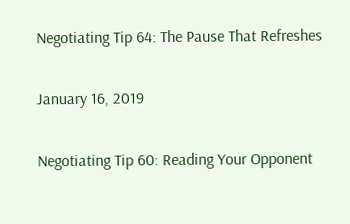Negotiating Tip 64: The Pause That Refreshes

January 16, 2019

Negotiating Tip 60: Reading Your Opponent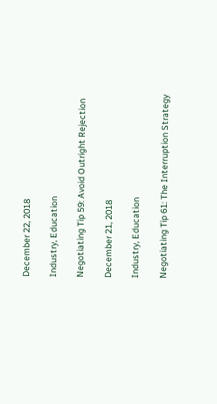December 22, 2018

Industry, Education

Negotiating Tip 59: Avoid Outright Rejection

December 21, 2018

Industry, Education

Negotiating Tip 61: The Interruption Strategy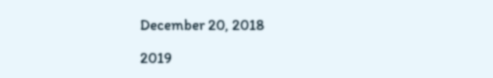December 20, 2018

2019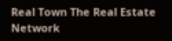Real Town The Real Estate Network